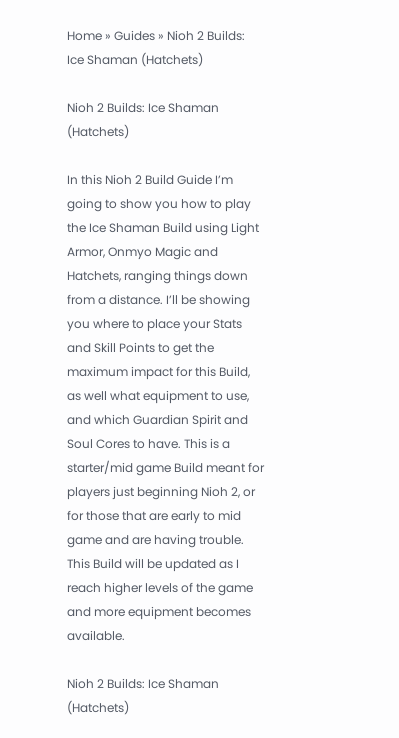Home » Guides » Nioh 2 Builds: Ice Shaman (Hatchets)

Nioh 2 Builds: Ice Shaman (Hatchets)

In this Nioh 2 Build Guide I’m going to show you how to play the Ice Shaman Build using Light Armor, Onmyo Magic and Hatchets, ranging things down from a distance. I’ll be showing you where to place your Stats and Skill Points to get the maximum impact for this Build, as well what equipment to use, and which Guardian Spirit and Soul Cores to have. This is a starter/mid game Build meant for players just beginning Nioh 2, or for those that are early to mid game and are having trouble. This Build will be updated as I reach higher levels of the game and more equipment becomes available.

Nioh 2 Builds: Ice Shaman (Hatchets)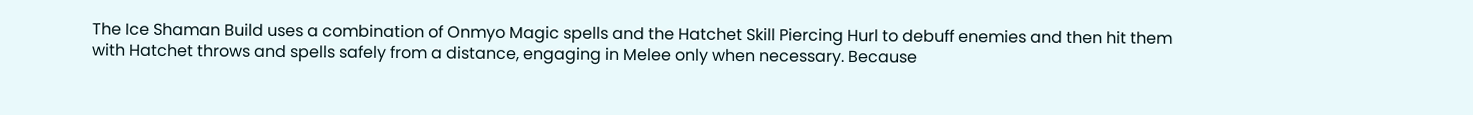The Ice Shaman Build uses a combination of Onmyo Magic spells and the Hatchet Skill Piercing Hurl to debuff enemies and then hit them with Hatchet throws and spells safely from a distance, engaging in Melee only when necessary. Because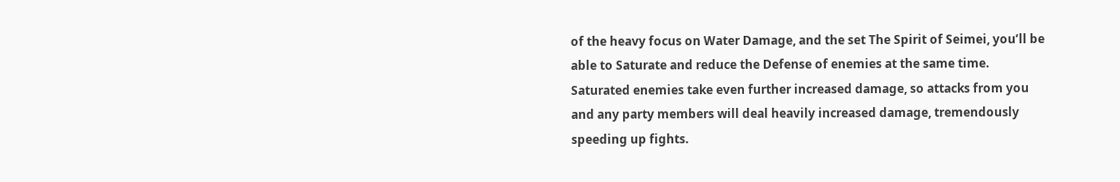of the heavy focus on Water Damage, and the set The Spirit of Seimei, you’ll be able to Saturate and reduce the Defense of enemies at the same time. Saturated enemies take even further increased damage, so attacks from you and any party members will deal heavily increased damage, tremendously speeding up fights.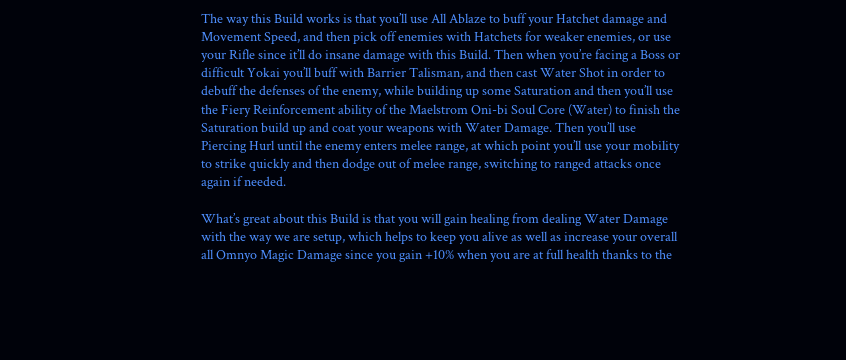The way this Build works is that you’ll use All Ablaze to buff your Hatchet damage and Movement Speed, and then pick off enemies with Hatchets for weaker enemies, or use your Rifle since it’ll do insane damage with this Build. Then when you’re facing a Boss or difficult Yokai you’ll buff with Barrier Talisman, and then cast Water Shot in order to debuff the defenses of the enemy, while building up some Saturation and then you’ll use the Fiery Reinforcement ability of the Maelstrom Oni-bi Soul Core (Water) to finish the Saturation build up and coat your weapons with Water Damage. Then you’ll use Piercing Hurl until the enemy enters melee range, at which point you’ll use your mobility to strike quickly and then dodge out of melee range, switching to ranged attacks once again if needed.

What’s great about this Build is that you will gain healing from dealing Water Damage with the way we are setup, which helps to keep you alive as well as increase your overall all Omnyo Magic Damage since you gain +10% when you are at full health thanks to the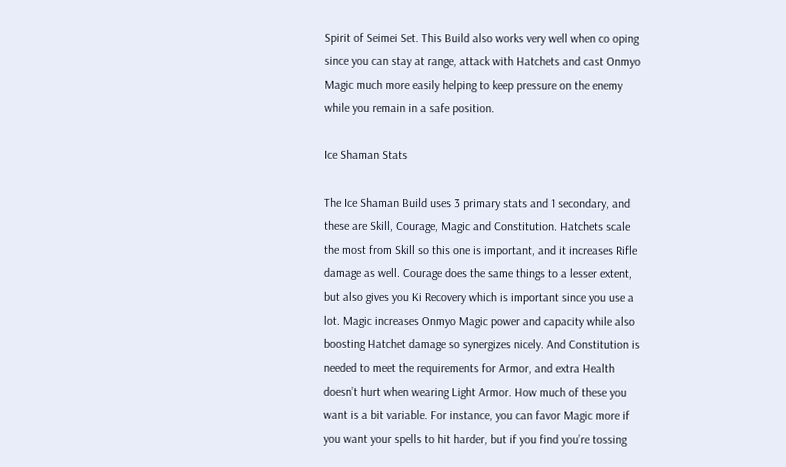Spirit of Seimei Set. This Build also works very well when co oping since you can stay at range, attack with Hatchets and cast Onmyo Magic much more easily helping to keep pressure on the enemy while you remain in a safe position.

Ice Shaman Stats

The Ice Shaman Build uses 3 primary stats and 1 secondary, and these are Skill, Courage, Magic and Constitution. Hatchets scale the most from Skill so this one is important, and it increases Rifle damage as well. Courage does the same things to a lesser extent, but also gives you Ki Recovery which is important since you use a lot. Magic increases Onmyo Magic power and capacity while also boosting Hatchet damage so synergizes nicely. And Constitution is needed to meet the requirements for Armor, and extra Health doesn’t hurt when wearing Light Armor. How much of these you want is a bit variable. For instance, you can favor Magic more if you want your spells to hit harder, but if you find you’re tossing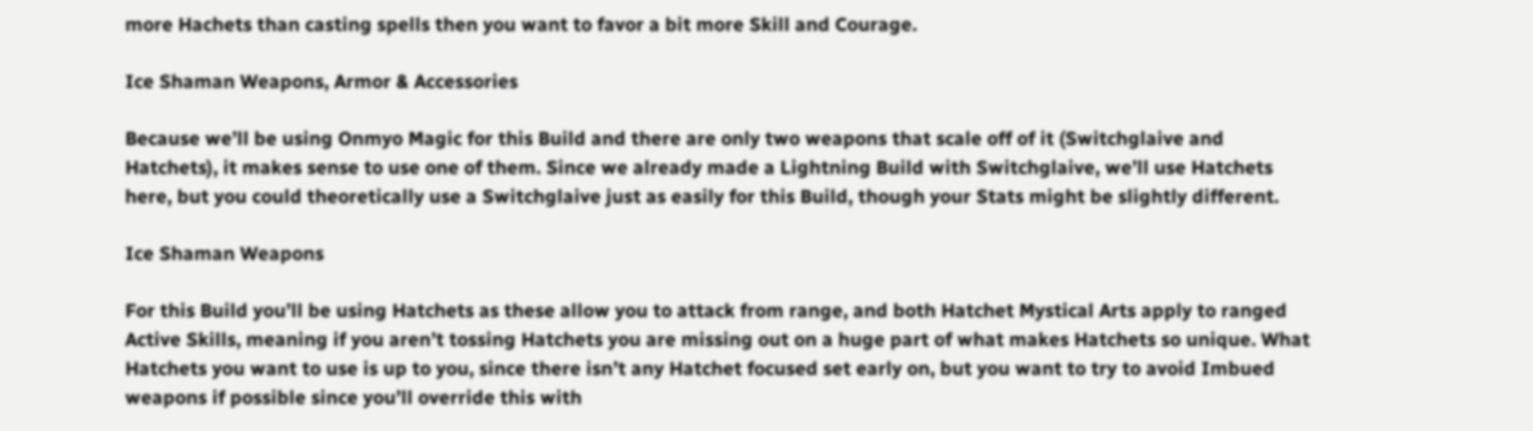more Hachets than casting spells then you want to favor a bit more Skill and Courage.

Ice Shaman Weapons, Armor & Accessories

Because we’ll be using Onmyo Magic for this Build and there are only two weapons that scale off of it (Switchglaive and Hatchets), it makes sense to use one of them. Since we already made a Lightning Build with Switchglaive, we’ll use Hatchets here, but you could theoretically use a Switchglaive just as easily for this Build, though your Stats might be slightly different.

Ice Shaman Weapons

For this Build you’ll be using Hatchets as these allow you to attack from range, and both Hatchet Mystical Arts apply to ranged Active Skills, meaning if you aren’t tossing Hatchets you are missing out on a huge part of what makes Hatchets so unique. What Hatchets you want to use is up to you, since there isn’t any Hatchet focused set early on, but you want to try to avoid Imbued weapons if possible since you’ll override this with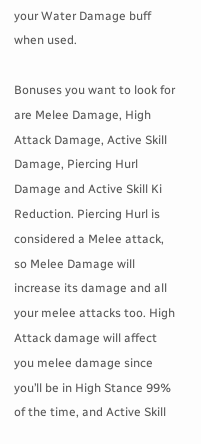your Water Damage buff when used.

Bonuses you want to look for are Melee Damage, High Attack Damage, Active Skill Damage, Piercing Hurl Damage and Active Skill Ki Reduction. Piercing Hurl is considered a Melee attack, so Melee Damage will increase its damage and all your melee attacks too. High Attack damage will affect you melee damage since you’ll be in High Stance 99% of the time, and Active Skill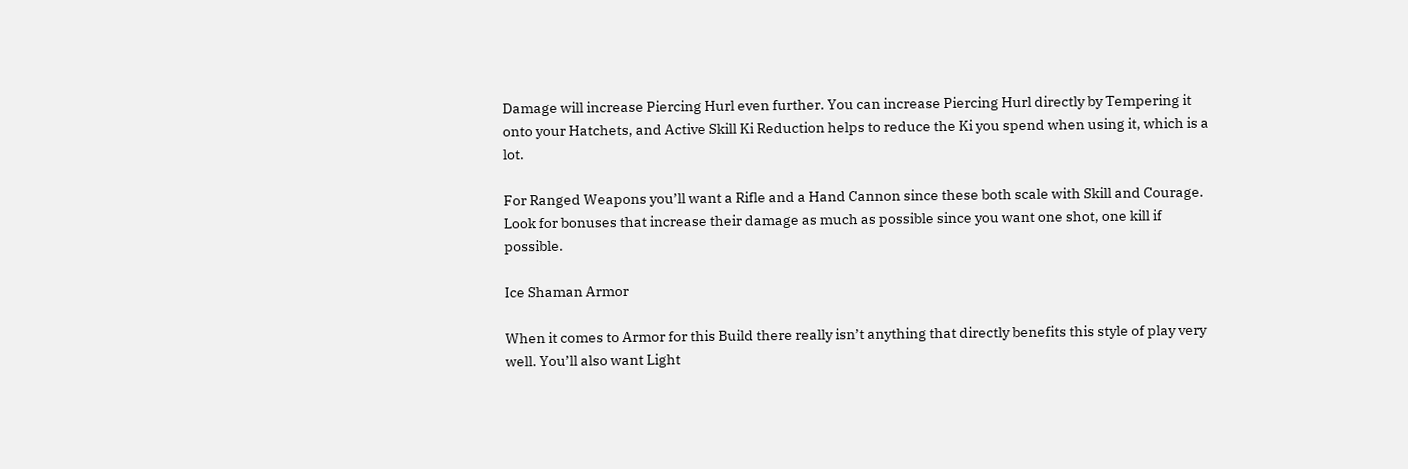Damage will increase Piercing Hurl even further. You can increase Piercing Hurl directly by Tempering it onto your Hatchets, and Active Skill Ki Reduction helps to reduce the Ki you spend when using it, which is a lot.

For Ranged Weapons you’ll want a Rifle and a Hand Cannon since these both scale with Skill and Courage. Look for bonuses that increase their damage as much as possible since you want one shot, one kill if possible.

Ice Shaman Armor

When it comes to Armor for this Build there really isn’t anything that directly benefits this style of play very well. You’ll also want Light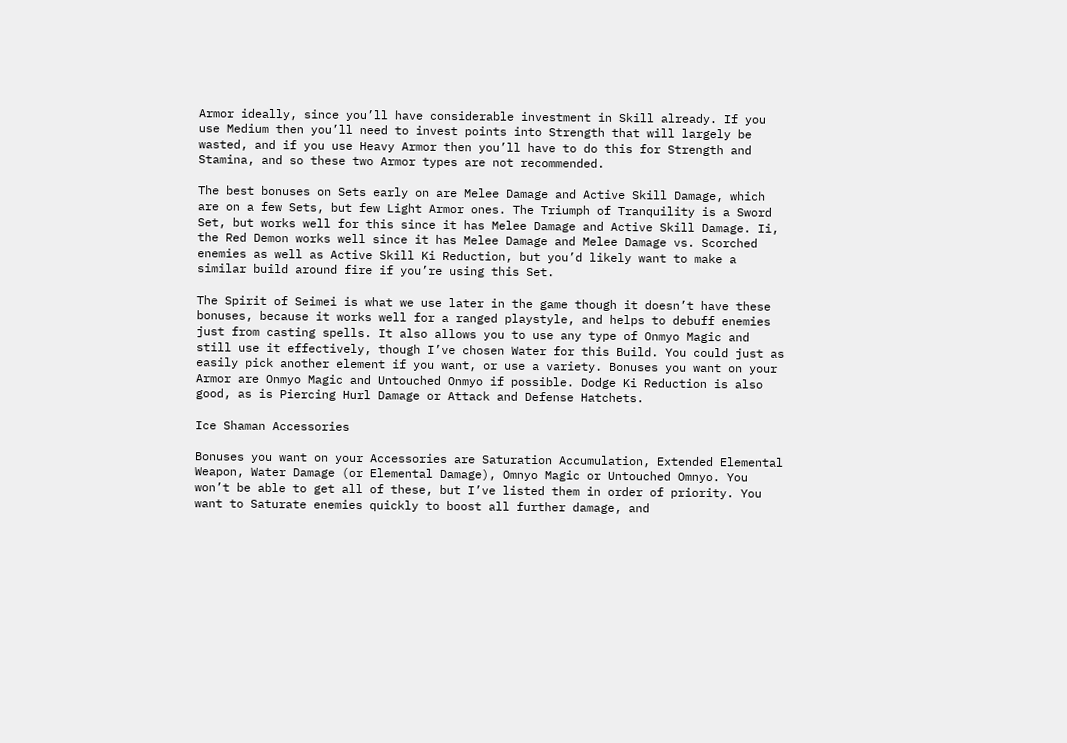Armor ideally, since you’ll have considerable investment in Skill already. If you use Medium then you’ll need to invest points into Strength that will largely be wasted, and if you use Heavy Armor then you’ll have to do this for Strength and Stamina, and so these two Armor types are not recommended.

The best bonuses on Sets early on are Melee Damage and Active Skill Damage, which are on a few Sets, but few Light Armor ones. The Triumph of Tranquility is a Sword Set, but works well for this since it has Melee Damage and Active Skill Damage. Ii, the Red Demon works well since it has Melee Damage and Melee Damage vs. Scorched enemies as well as Active Skill Ki Reduction, but you’d likely want to make a similar build around fire if you’re using this Set.

The Spirit of Seimei is what we use later in the game though it doesn’t have these bonuses, because it works well for a ranged playstyle, and helps to debuff enemies just from casting spells. It also allows you to use any type of Onmyo Magic and still use it effectively, though I’ve chosen Water for this Build. You could just as easily pick another element if you want, or use a variety. Bonuses you want on your Armor are Onmyo Magic and Untouched Onmyo if possible. Dodge Ki Reduction is also good, as is Piercing Hurl Damage or Attack and Defense Hatchets.

Ice Shaman Accessories

Bonuses you want on your Accessories are Saturation Accumulation, Extended Elemental Weapon, Water Damage (or Elemental Damage), Omnyo Magic or Untouched Omnyo. You won’t be able to get all of these, but I’ve listed them in order of priority. You want to Saturate enemies quickly to boost all further damage, and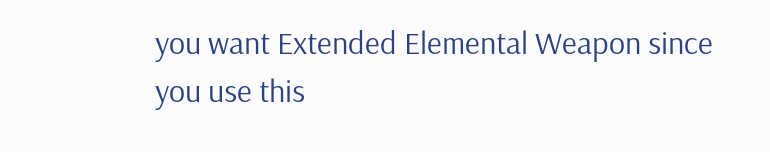you want Extended Elemental Weapon since you use this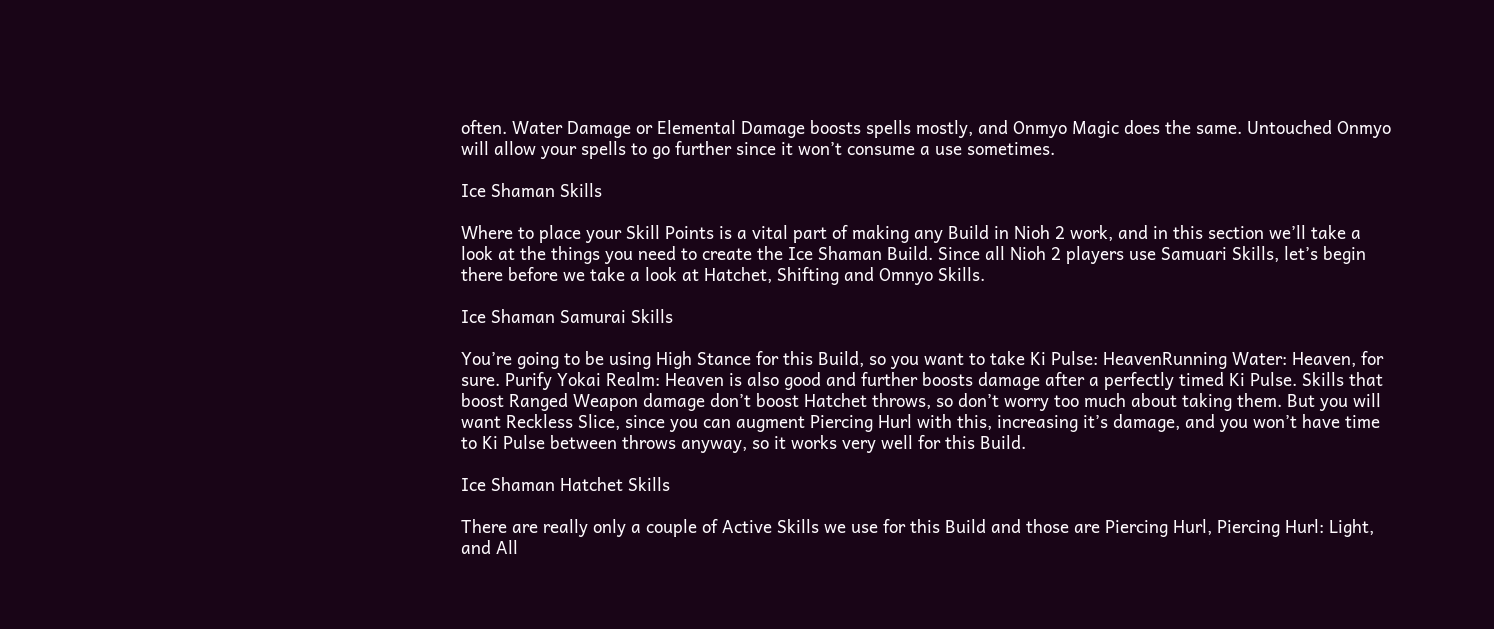often. Water Damage or Elemental Damage boosts spells mostly, and Onmyo Magic does the same. Untouched Onmyo will allow your spells to go further since it won’t consume a use sometimes.

Ice Shaman Skills

Where to place your Skill Points is a vital part of making any Build in Nioh 2 work, and in this section we’ll take a look at the things you need to create the Ice Shaman Build. Since all Nioh 2 players use Samuari Skills, let’s begin there before we take a look at Hatchet, Shifting and Omnyo Skills.

Ice Shaman Samurai Skills

You’re going to be using High Stance for this Build, so you want to take Ki Pulse: HeavenRunning Water: Heaven, for sure. Purify Yokai Realm: Heaven is also good and further boosts damage after a perfectly timed Ki Pulse. Skills that boost Ranged Weapon damage don’t boost Hatchet throws, so don’t worry too much about taking them. But you will want Reckless Slice, since you can augment Piercing Hurl with this, increasing it’s damage, and you won’t have time to Ki Pulse between throws anyway, so it works very well for this Build.

Ice Shaman Hatchet Skills

There are really only a couple of Active Skills we use for this Build and those are Piercing Hurl, Piercing Hurl: Light, and All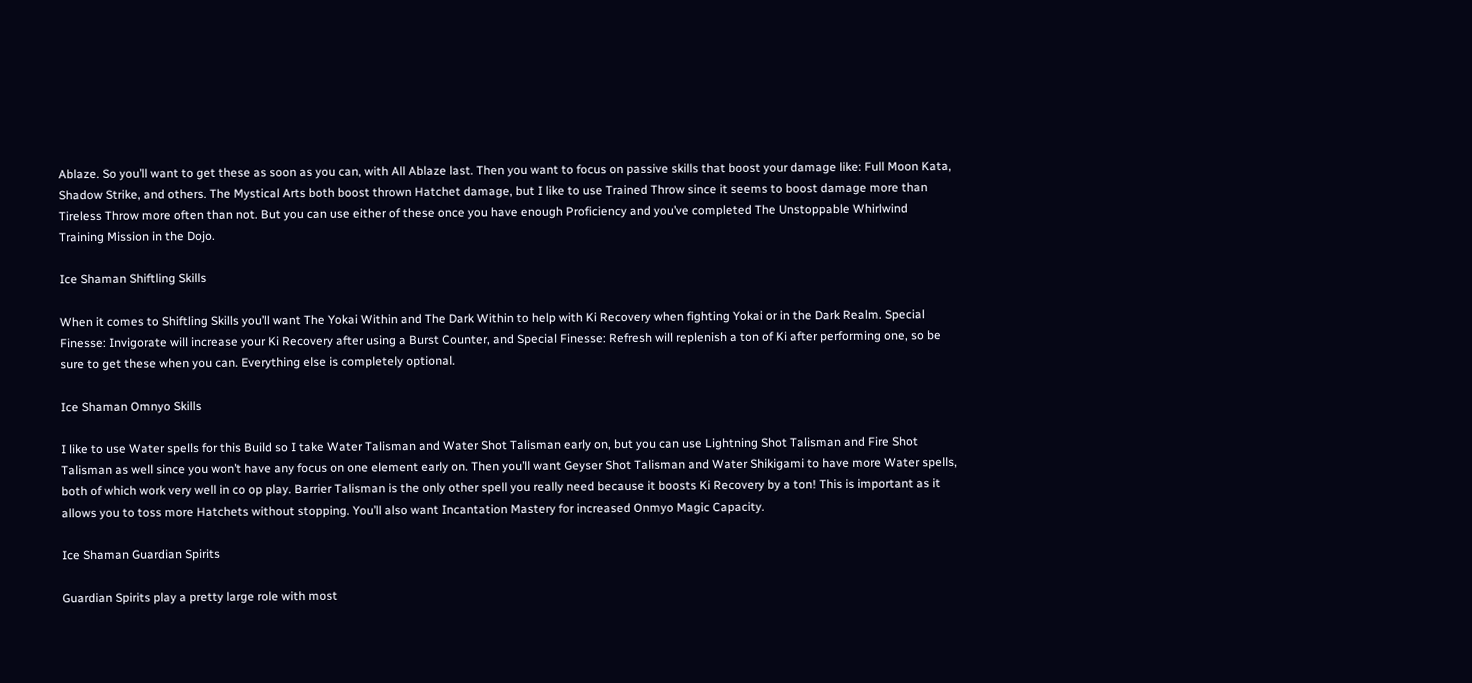Ablaze. So you’ll want to get these as soon as you can, with All Ablaze last. Then you want to focus on passive skills that boost your damage like: Full Moon Kata, Shadow Strike, and others. The Mystical Arts both boost thrown Hatchet damage, but I like to use Trained Throw since it seems to boost damage more than Tireless Throw more often than not. But you can use either of these once you have enough Proficiency and you’ve completed The Unstoppable Whirlwind Training Mission in the Dojo.

Ice Shaman Shiftling Skills

When it comes to Shiftling Skills you’ll want The Yokai Within and The Dark Within to help with Ki Recovery when fighting Yokai or in the Dark Realm. Special Finesse: Invigorate will increase your Ki Recovery after using a Burst Counter, and Special Finesse: Refresh will replenish a ton of Ki after performing one, so be sure to get these when you can. Everything else is completely optional.

Ice Shaman Omnyo Skills

I like to use Water spells for this Build so I take Water Talisman and Water Shot Talisman early on, but you can use Lightning Shot Talisman and Fire Shot Talisman as well since you won’t have any focus on one element early on. Then you’ll want Geyser Shot Talisman and Water Shikigami to have more Water spells, both of which work very well in co op play. Barrier Talisman is the only other spell you really need because it boosts Ki Recovery by a ton! This is important as it allows you to toss more Hatchets without stopping. You’ll also want Incantation Mastery for increased Onmyo Magic Capacity.

Ice Shaman Guardian Spirits

Guardian Spirits play a pretty large role with most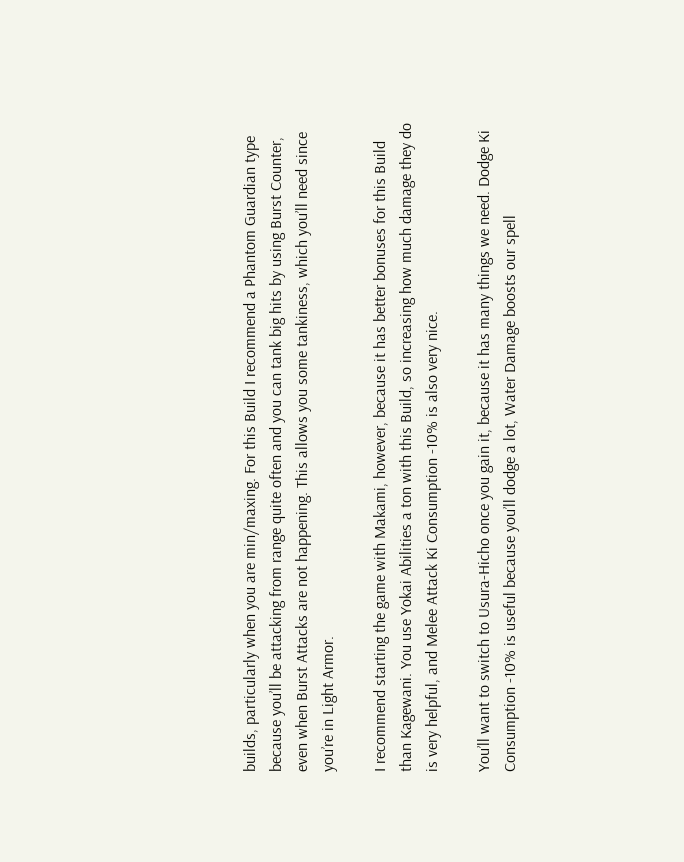builds, particularly when you are min/maxing. For this Build I recommend a Phantom Guardian type because you’ll be attacking from range quite often and you can tank big hits by using Burst Counter, even when Burst Attacks are not happening. This allows you some tankiness, which you’ll need since you’re in Light Armor.

I recommend starting the game with Makami, however, because it has better bonuses for this Build than Kagewani. You use Yokai Abilities a ton with this Build, so increasing how much damage they do is very helpful, and Melee Attack Ki Consumption -10% is also very nice.

You’ll want to switch to Usura-Hicho once you gain it, because it has many things we need. Dodge Ki Consumption -10% is useful because you’ll dodge a lot, Water Damage boosts our spell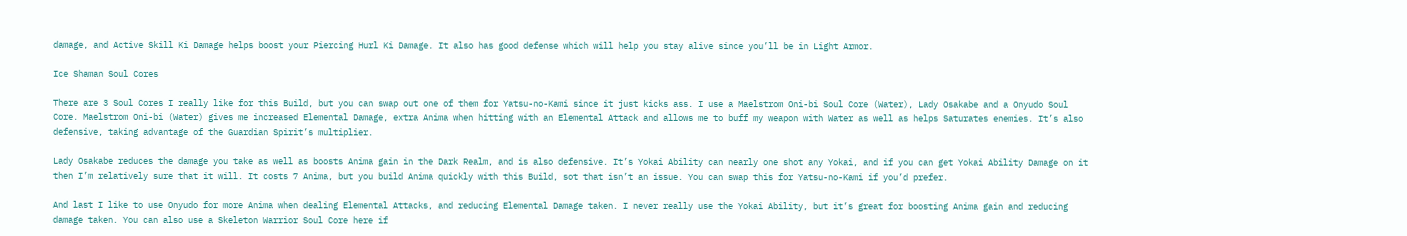damage, and Active Skill Ki Damage helps boost your Piercing Hurl Ki Damage. It also has good defense which will help you stay alive since you’ll be in Light Armor.

Ice Shaman Soul Cores

There are 3 Soul Cores I really like for this Build, but you can swap out one of them for Yatsu-no-Kami since it just kicks ass. I use a Maelstrom Oni-bi Soul Core (Water), Lady Osakabe and a Onyudo Soul Core. Maelstrom Oni-bi (Water) gives me increased Elemental Damage, extra Anima when hitting with an Elemental Attack and allows me to buff my weapon with Water as well as helps Saturates enemies. It’s also defensive, taking advantage of the Guardian Spirit’s multiplier.

Lady Osakabe reduces the damage you take as well as boosts Anima gain in the Dark Realm, and is also defensive. It’s Yokai Ability can nearly one shot any Yokai, and if you can get Yokai Ability Damage on it then I’m relatively sure that it will. It costs 7 Anima, but you build Anima quickly with this Build, sot that isn’t an issue. You can swap this for Yatsu-no-Kami if you’d prefer.

And last I like to use Onyudo for more Anima when dealing Elemental Attacks, and reducing Elemental Damage taken. I never really use the Yokai Ability, but it’s great for boosting Anima gain and reducing damage taken. You can also use a Skeleton Warrior Soul Core here if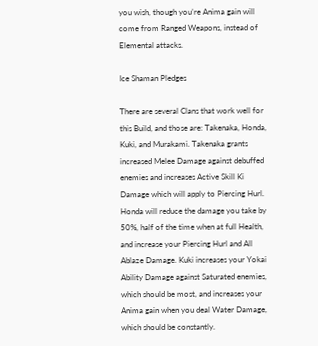you wish, though you’re Anima gain will come from Ranged Weapons, instead of Elemental attacks.

Ice Shaman Pledges

There are several Clans that work well for this Build, and those are: Takenaka, Honda, Kuki, and Murakami. Takenaka grants increased Melee Damage against debuffed enemies and increases Active Skill Ki Damage which will apply to Piercing Hurl. Honda will reduce the damage you take by 50%, half of the time when at full Health, and increase your Piercing Hurl and All Ablaze Damage. Kuki increases your Yokai Ability Damage against Saturated enemies, which should be most, and increases your Anima gain when you deal Water Damage, which should be constantly.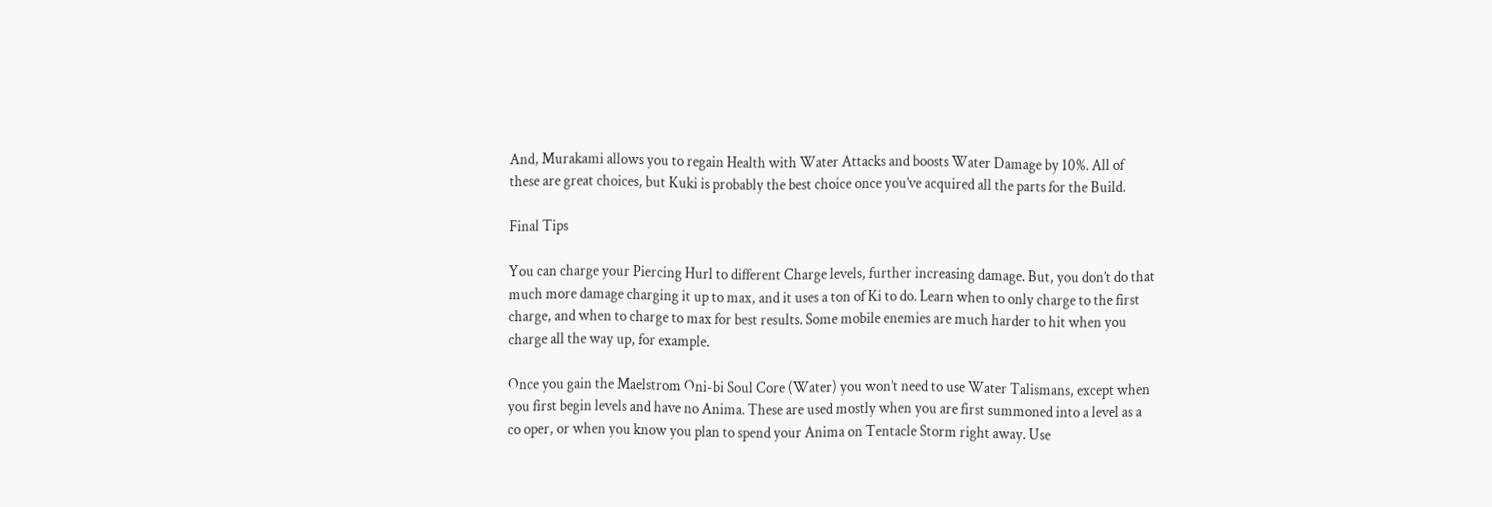And, Murakami allows you to regain Health with Water Attacks and boosts Water Damage by 10%. All of these are great choices, but Kuki is probably the best choice once you’ve acquired all the parts for the Build.

Final Tips

You can charge your Piercing Hurl to different Charge levels, further increasing damage. But, you don’t do that much more damage charging it up to max, and it uses a ton of Ki to do. Learn when to only charge to the first charge, and when to charge to max for best results. Some mobile enemies are much harder to hit when you charge all the way up, for example.

Once you gain the Maelstrom Oni-bi Soul Core (Water) you won’t need to use Water Talismans, except when you first begin levels and have no Anima. These are used mostly when you are first summoned into a level as a co oper, or when you know you plan to spend your Anima on Tentacle Storm right away. Use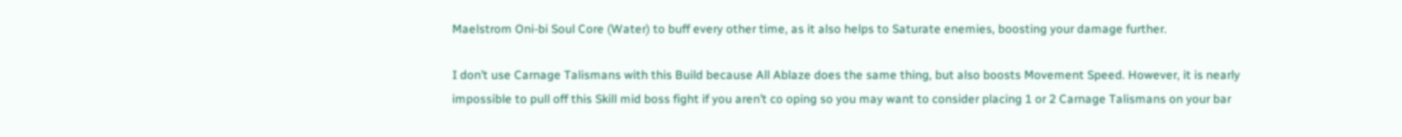Maelstrom Oni-bi Soul Core (Water) to buff every other time, as it also helps to Saturate enemies, boosting your damage further.

I don’t use Carnage Talismans with this Build because All Ablaze does the same thing, but also boosts Movement Speed. However, it is nearly impossible to pull off this Skill mid boss fight if you aren’t co oping so you may want to consider placing 1 or 2 Carnage Talismans on your bar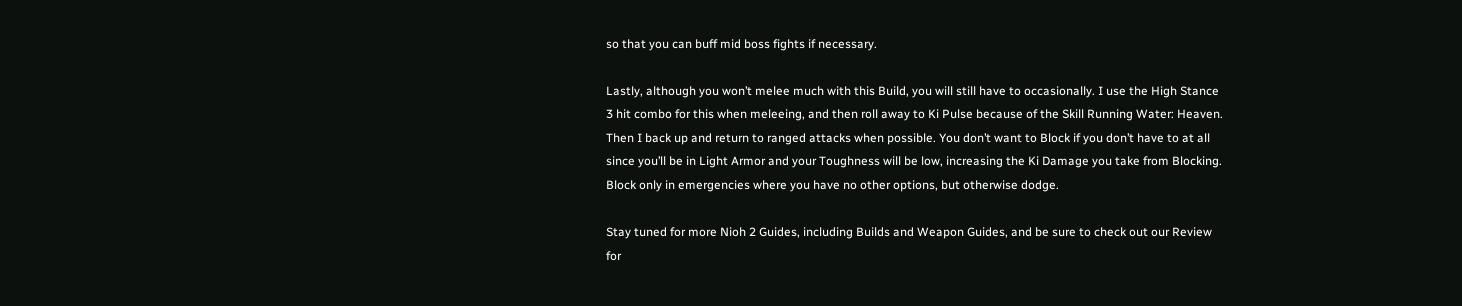so that you can buff mid boss fights if necessary.

Lastly, although you won’t melee much with this Build, you will still have to occasionally. I use the High Stance 3 hit combo for this when meleeing, and then roll away to Ki Pulse because of the Skill Running Water: Heaven. Then I back up and return to ranged attacks when possible. You don’t want to Block if you don’t have to at all since you’ll be in Light Armor and your Toughness will be low, increasing the Ki Damage you take from Blocking. Block only in emergencies where you have no other options, but otherwise dodge.

Stay tuned for more Nioh 2 Guides, including Builds and Weapon Guides, and be sure to check out our Review for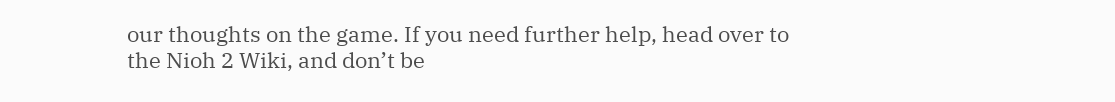our thoughts on the game. If you need further help, head over to the Nioh 2 Wiki, and don’t be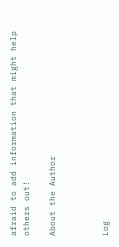afraid to add information that might help others out!

About the Author



Log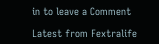in to leave a Comment

Latest from Fextralife